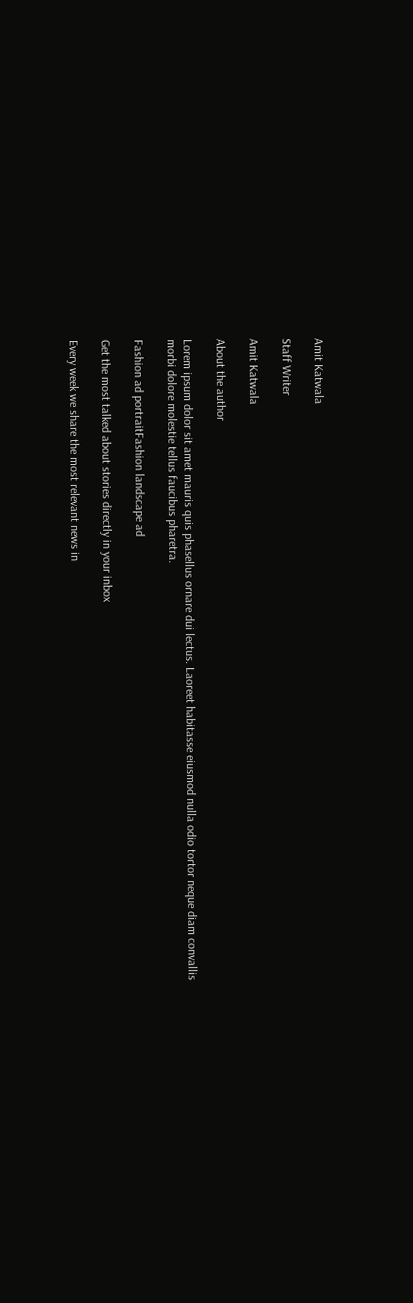Amit Katwala

Staff Writer

Amit Katwala

About the author

Lorem ipsum dolor sit amet mauris quis phasellus ornare dui lectus. Laoreet habitasse eiusmod nulla odio tortor neque diam convallis morbi dolore molestie tellus faucibus pharetra.

Fashion ad portraitFashion landscape ad

Get the most talked about stories directly in your inbox

Every week we share the most relevant news in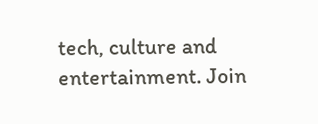tech, culture and entertainment. Join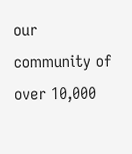our community of over 10,000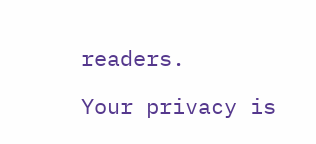readers.

Your privacy is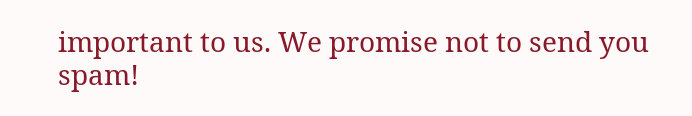important to us. We promise not to send you spam!